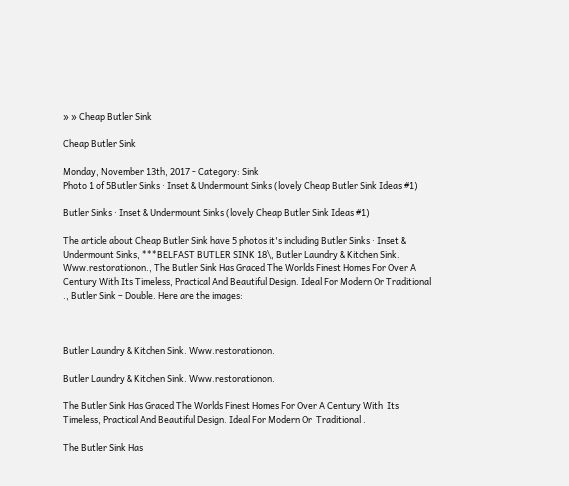» » Cheap Butler Sink

Cheap Butler Sink

Monday, November 13th, 2017 - Category: Sink
Photo 1 of 5Butler Sinks · Inset & Undermount Sinks (lovely Cheap Butler Sink Ideas #1)

Butler Sinks · Inset & Undermount Sinks (lovely Cheap Butler Sink Ideas #1)

The article about Cheap Butler Sink have 5 photos it's including Butler Sinks · Inset & Undermount Sinks, ***BELFAST BUTLER SINK 18\, Butler Laundry & Kitchen Sink. Www.restorationon., The Butler Sink Has Graced The Worlds Finest Homes For Over A Century With Its Timeless, Practical And Beautiful Design. Ideal For Modern Or Traditional ., Butler Sink – Double. Here are the images:



Butler Laundry & Kitchen Sink. Www.restorationon.

Butler Laundry & Kitchen Sink. Www.restorationon.

The Butler Sink Has Graced The Worlds Finest Homes For Over A Century With  Its Timeless, Practical And Beautiful Design. Ideal For Modern Or  Traditional .

The Butler Sink Has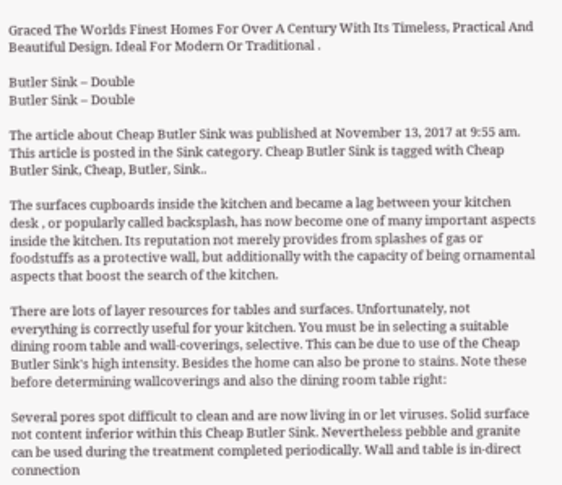Graced The Worlds Finest Homes For Over A Century With Its Timeless, Practical And Beautiful Design. Ideal For Modern Or Traditional .

Butler Sink – Double
Butler Sink – Double

The article about Cheap Butler Sink was published at November 13, 2017 at 9:55 am. This article is posted in the Sink category. Cheap Butler Sink is tagged with Cheap Butler Sink, Cheap, Butler, Sink..

The surfaces cupboards inside the kitchen and became a lag between your kitchen desk , or popularly called backsplash, has now become one of many important aspects inside the kitchen. Its reputation not merely provides from splashes of gas or foodstuffs as a protective wall, but additionally with the capacity of being ornamental aspects that boost the search of the kitchen.

There are lots of layer resources for tables and surfaces. Unfortunately, not everything is correctly useful for your kitchen. You must be in selecting a suitable dining room table and wall-coverings, selective. This can be due to use of the Cheap Butler Sink's high intensity. Besides the home can also be prone to stains. Note these before determining wallcoverings and also the dining room table right:

Several pores spot difficult to clean and are now living in or let viruses. Solid surface not content inferior within this Cheap Butler Sink. Nevertheless pebble and granite can be used during the treatment completed periodically. Wall and table is in-direct connection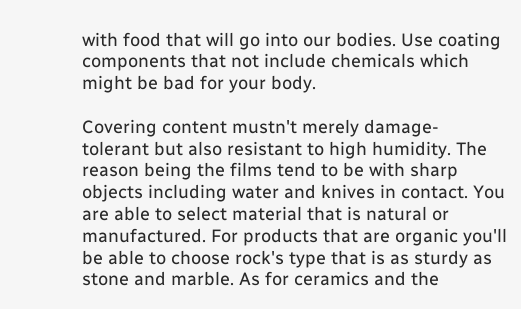with food that will go into our bodies. Use coating components that not include chemicals which might be bad for your body.

Covering content mustn't merely damage- tolerant but also resistant to high humidity. The reason being the films tend to be with sharp objects including water and knives in contact. You are able to select material that is natural or manufactured. For products that are organic you'll be able to choose rock's type that is as sturdy as stone and marble. As for ceramics and the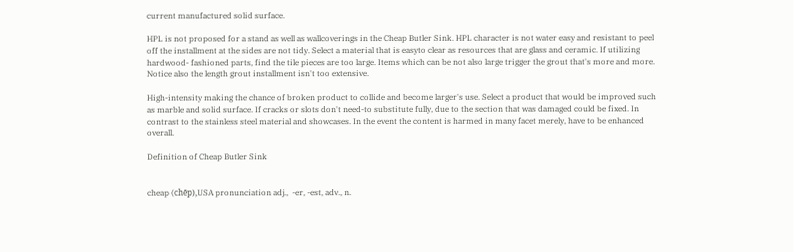current manufactured solid surface.

HPL is not proposed for a stand as well as wallcoverings in the Cheap Butler Sink. HPL character is not water easy and resistant to peel off the installment at the sides are not tidy. Select a material that is easyto clear as resources that are glass and ceramic. If utilizing hardwood- fashioned parts, find the tile pieces are too large. Items which can be not also large trigger the grout that's more and more. Notice also the length grout installment isn't too extensive.

High-intensity making the chance of broken product to collide and become larger's use. Select a product that would be improved such as marble and solid surface. If cracks or slots don't need-to substitute fully, due to the section that was damaged could be fixed. In contrast to the stainless steel material and showcases. In the event the content is harmed in many facet merely, have to be enhanced overall.

Definition of Cheap Butler Sink


cheap (chēp),USA pronunciation adj.,  -er, -est, adv., n.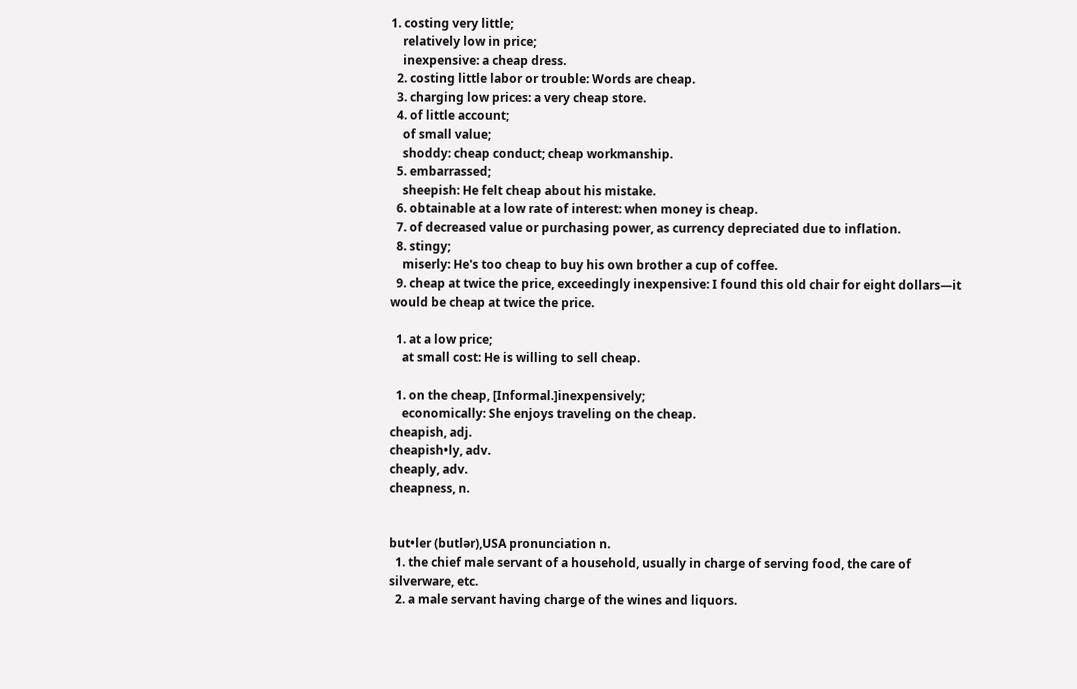1. costing very little;
    relatively low in price;
    inexpensive: a cheap dress.
  2. costing little labor or trouble: Words are cheap.
  3. charging low prices: a very cheap store.
  4. of little account;
    of small value;
    shoddy: cheap conduct; cheap workmanship.
  5. embarrassed;
    sheepish: He felt cheap about his mistake.
  6. obtainable at a low rate of interest: when money is cheap.
  7. of decreased value or purchasing power, as currency depreciated due to inflation.
  8. stingy;
    miserly: He's too cheap to buy his own brother a cup of coffee.
  9. cheap at twice the price, exceedingly inexpensive: I found this old chair for eight dollars—it would be cheap at twice the price.

  1. at a low price;
    at small cost: He is willing to sell cheap.

  1. on the cheap, [Informal.]inexpensively;
    economically: She enjoys traveling on the cheap.
cheapish, adj.
cheapish•ly, adv.
cheaply, adv.
cheapness, n.


but•ler (butlər),USA pronunciation n.
  1. the chief male servant of a household, usually in charge of serving food, the care of silverware, etc.
  2. a male servant having charge of the wines and liquors.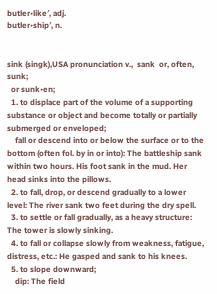butler•like′, adj.
butler•ship′, n.


sink (singk),USA pronunciation v.,  sank  or, often, sunk;
  or sunk•en;
  1. to displace part of the volume of a supporting substance or object and become totally or partially submerged or enveloped;
    fall or descend into or below the surface or to the bottom (often fol. by in or into): The battleship sank within two hours. His foot sank in the mud. Her head sinks into the pillows.
  2. to fall, drop, or descend gradually to a lower level: The river sank two feet during the dry spell.
  3. to settle or fall gradually, as a heavy structure: The tower is slowly sinking.
  4. to fall or collapse slowly from weakness, fatigue, distress, etc.: He gasped and sank to his knees.
  5. to slope downward;
    dip: The field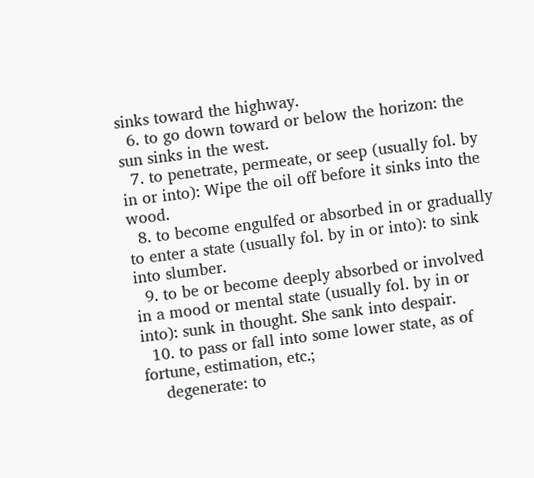sinks toward the highway.
  6. to go down toward or below the horizon: the sun sinks in the west.
  7. to penetrate, permeate, or seep (usually fol. by in or into): Wipe the oil off before it sinks into the wood.
  8. to become engulfed or absorbed in or gradually to enter a state (usually fol. by in or into): to sink into slumber.
  9. to be or become deeply absorbed or involved in a mood or mental state (usually fol. by in or into): sunk in thought. She sank into despair.
  10. to pass or fall into some lower state, as of fortune, estimation, etc.;
    degenerate: to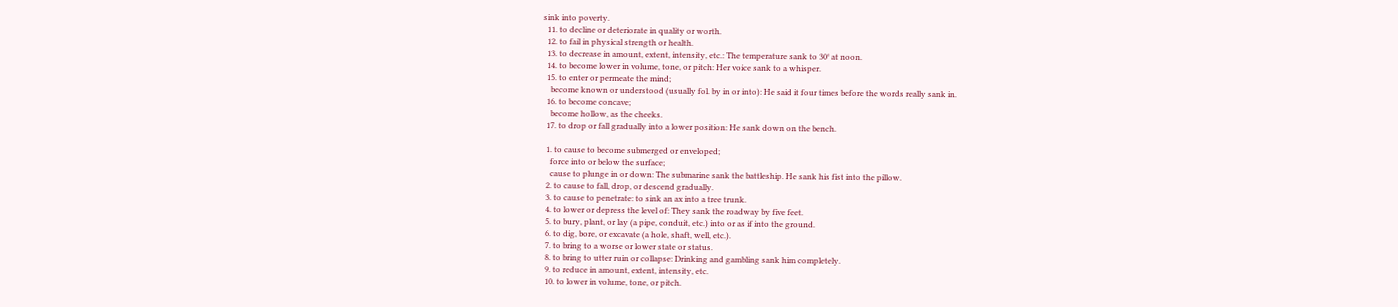sink into poverty.
  11. to decline or deteriorate in quality or worth.
  12. to fail in physical strength or health.
  13. to decrease in amount, extent, intensity, etc.: The temperature sank to 30° at noon.
  14. to become lower in volume, tone, or pitch: Her voice sank to a whisper.
  15. to enter or permeate the mind;
    become known or understood (usually fol. by in or into): He said it four times before the words really sank in.
  16. to become concave;
    become hollow, as the cheeks.
  17. to drop or fall gradually into a lower position: He sank down on the bench.

  1. to cause to become submerged or enveloped;
    force into or below the surface;
    cause to plunge in or down: The submarine sank the battleship. He sank his fist into the pillow.
  2. to cause to fall, drop, or descend gradually.
  3. to cause to penetrate: to sink an ax into a tree trunk.
  4. to lower or depress the level of: They sank the roadway by five feet.
  5. to bury, plant, or lay (a pipe, conduit, etc.) into or as if into the ground.
  6. to dig, bore, or excavate (a hole, shaft, well, etc.).
  7. to bring to a worse or lower state or status.
  8. to bring to utter ruin or collapse: Drinking and gambling sank him completely.
  9. to reduce in amount, extent, intensity, etc.
  10. to lower in volume, tone, or pitch.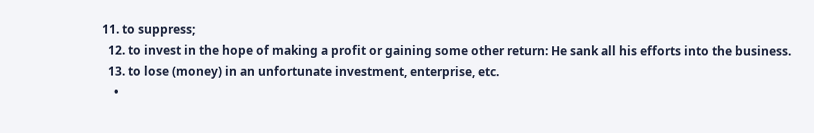11. to suppress;
  12. to invest in the hope of making a profit or gaining some other return: He sank all his efforts into the business.
  13. to lose (money) in an unfortunate investment, enterprise, etc.
    •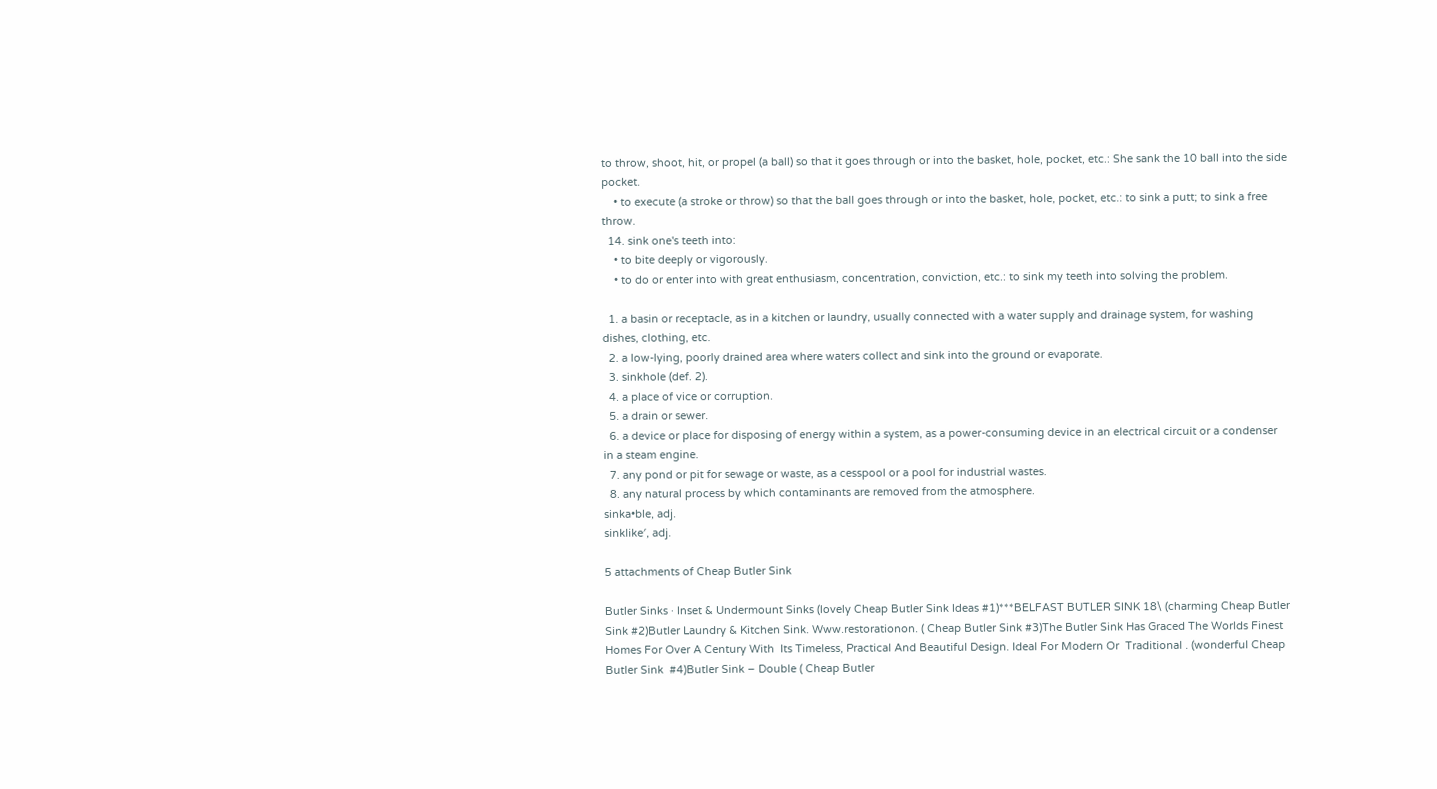to throw, shoot, hit, or propel (a ball) so that it goes through or into the basket, hole, pocket, etc.: She sank the 10 ball into the side pocket.
    • to execute (a stroke or throw) so that the ball goes through or into the basket, hole, pocket, etc.: to sink a putt; to sink a free throw.
  14. sink one's teeth into:
    • to bite deeply or vigorously.
    • to do or enter into with great enthusiasm, concentration, conviction, etc.: to sink my teeth into solving the problem.

  1. a basin or receptacle, as in a kitchen or laundry, usually connected with a water supply and drainage system, for washing dishes, clothing, etc.
  2. a low-lying, poorly drained area where waters collect and sink into the ground or evaporate.
  3. sinkhole (def. 2).
  4. a place of vice or corruption.
  5. a drain or sewer.
  6. a device or place for disposing of energy within a system, as a power-consuming device in an electrical circuit or a condenser in a steam engine.
  7. any pond or pit for sewage or waste, as a cesspool or a pool for industrial wastes.
  8. any natural process by which contaminants are removed from the atmosphere.
sinka•ble, adj.
sinklike′, adj.

5 attachments of Cheap Butler Sink

Butler Sinks · Inset & Undermount Sinks (lovely Cheap Butler Sink Ideas #1)***BELFAST BUTLER SINK 18\ (charming Cheap Butler Sink #2)Butler Laundry & Kitchen Sink. Www.restorationon. ( Cheap Butler Sink #3)The Butler Sink Has Graced The Worlds Finest Homes For Over A Century With  Its Timeless, Practical And Beautiful Design. Ideal For Modern Or  Traditional . (wonderful Cheap Butler Sink  #4)Butler Sink – Double ( Cheap Butler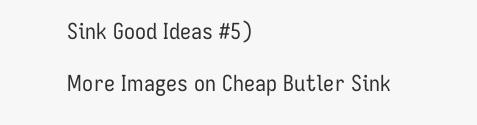Sink Good Ideas #5)

More Images on Cheap Butler Sink